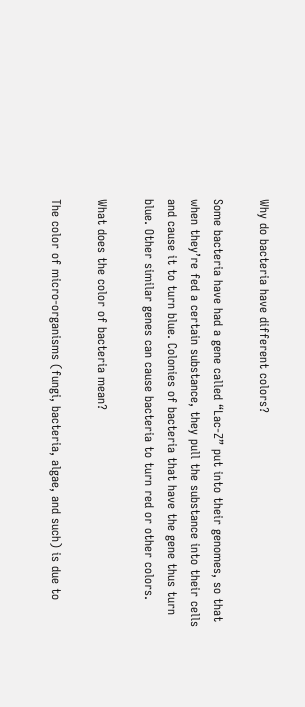Why do bacteria have different colors?

Some bacteria have had a gene called “Lac-Z” put into their genomes, so that when they’re fed a certain substance, they pull the substance into their cells and cause it to turn blue. Colonies of bacteria that have the gene thus turn blue. Other similar genes can cause bacteria to turn red or other colors.

What does the color of bacteria mean?

The color of micro-organisms (fungi, bacteria, algae, and such) is due to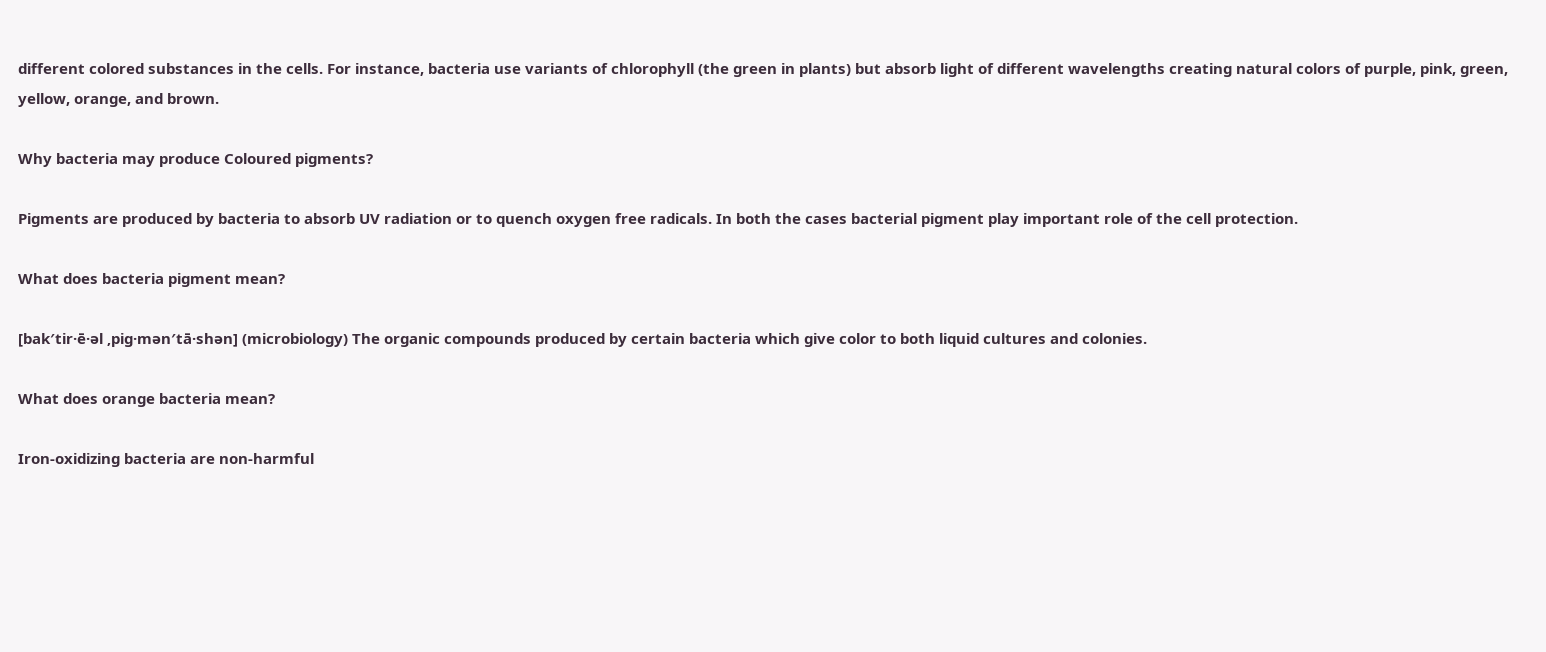different colored substances in the cells. For instance, bacteria use variants of chlorophyll (the green in plants) but absorb light of different wavelengths creating natural colors of purple, pink, green, yellow, orange, and brown.

Why bacteria may produce Coloured pigments?

Pigments are produced by bacteria to absorb UV radiation or to quench oxygen free radicals. In both the cases bacterial pigment play important role of the cell protection.

What does bacteria pigment mean?

[bak′tir·ē·əl ‚pig·mən′tā·shən] (microbiology) The organic compounds produced by certain bacteria which give color to both liquid cultures and colonies.

What does orange bacteria mean?

Iron-oxidizing bacteria are non-harmful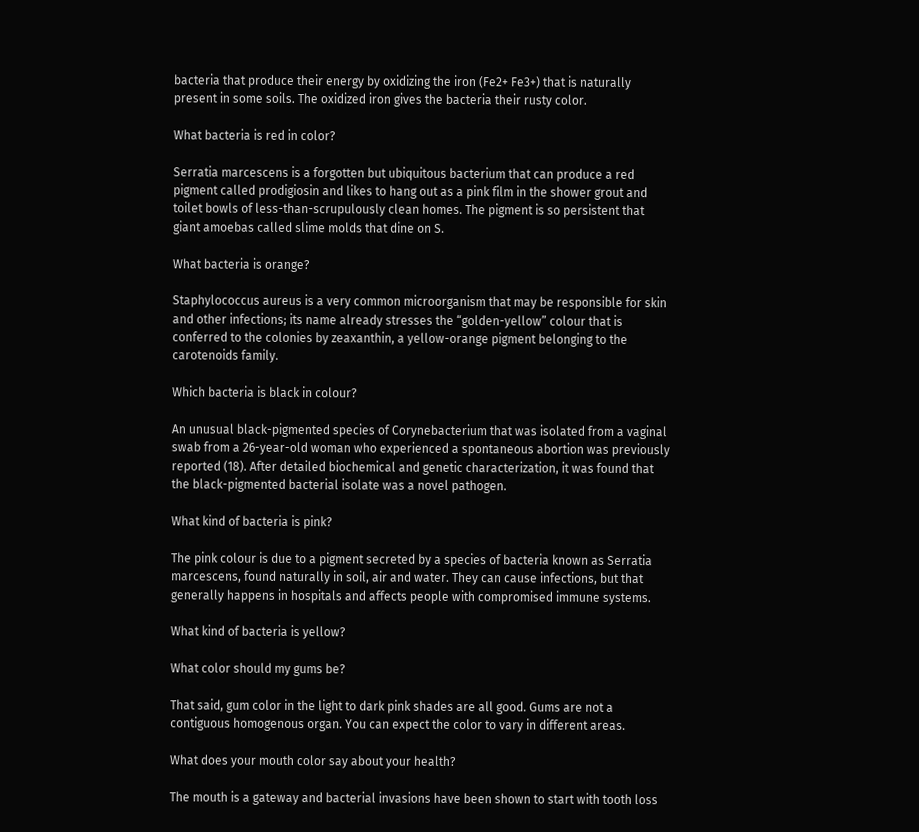bacteria that produce their energy by oxidizing the iron (Fe2+ Fe3+) that is naturally present in some soils. The oxidized iron gives the bacteria their rusty color.

What bacteria is red in color?

Serratia marcescens is a forgotten but ubiquitous bacterium that can produce a red pigment called prodigiosin and likes to hang out as a pink film in the shower grout and toilet bowls of less-than-scrupulously clean homes. The pigment is so persistent that giant amoebas called slime molds that dine on S.

What bacteria is orange?

Staphylococcus aureus is a very common microorganism that may be responsible for skin and other infections; its name already stresses the “golden-yellow” colour that is conferred to the colonies by zeaxanthin, a yellow-orange pigment belonging to the carotenoids family.

Which bacteria is black in colour?

An unusual black-pigmented species of Corynebacterium that was isolated from a vaginal swab from a 26-year-old woman who experienced a spontaneous abortion was previously reported (18). After detailed biochemical and genetic characterization, it was found that the black-pigmented bacterial isolate was a novel pathogen.

What kind of bacteria is pink?

The pink colour is due to a pigment secreted by a species of bacteria known as Serratia marcescens, found naturally in soil, air and water. They can cause infections, but that generally happens in hospitals and affects people with compromised immune systems.

What kind of bacteria is yellow?

What color should my gums be?

That said, gum color in the light to dark pink shades are all good. Gums are not a contiguous homogenous organ. You can expect the color to vary in different areas.

What does your mouth color say about your health?

The mouth is a gateway and bacterial invasions have been shown to start with tooth loss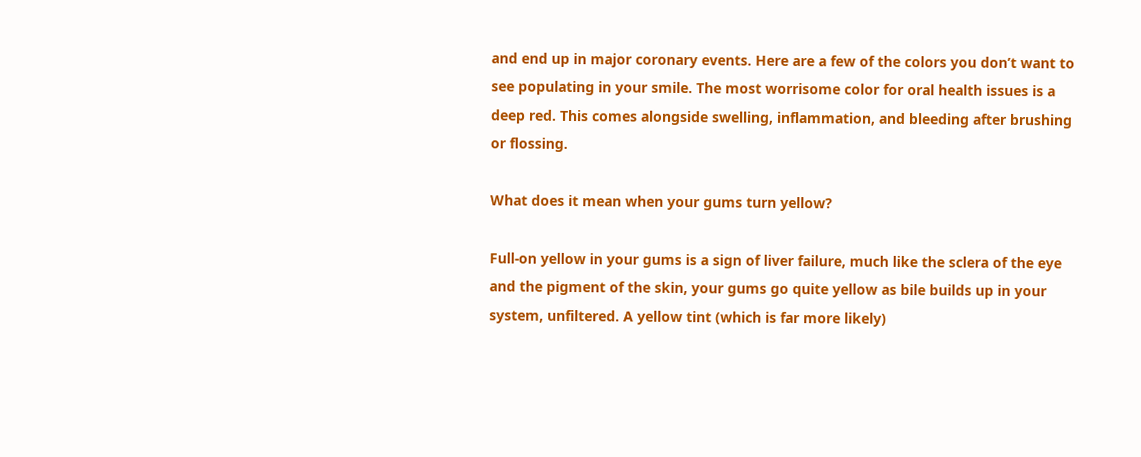and end up in major coronary events. Here are a few of the colors you don’t want to see populating in your smile. The most worrisome color for oral health issues is a deep red. This comes alongside swelling, inflammation, and bleeding after brushing or flossing.

What does it mean when your gums turn yellow?

Full-on yellow in your gums is a sign of liver failure, much like the sclera of the eye and the pigment of the skin, your gums go quite yellow as bile builds up in your system, unfiltered. A yellow tint (which is far more likely)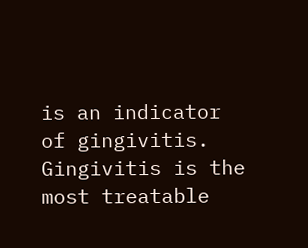is an indicator of gingivitis. Gingivitis is the most treatable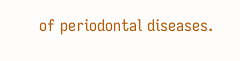of periodontal diseases.